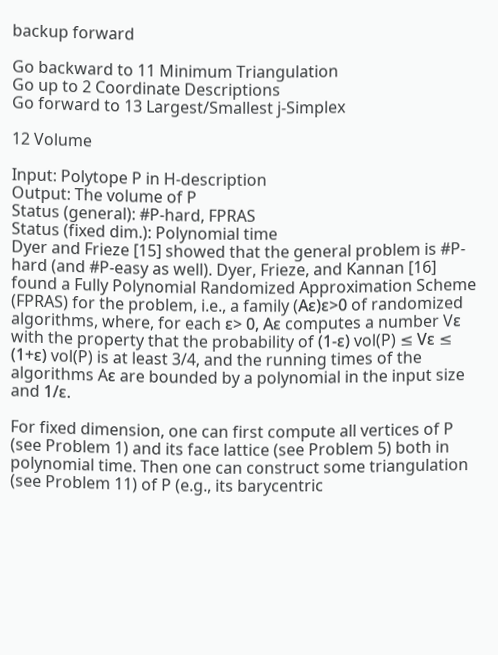backup forward

Go backward to 11 Minimum Triangulation
Go up to 2 Coordinate Descriptions
Go forward to 13 Largest/Smallest j-Simplex

12 Volume

Input: Polytope P in H-description
Output: The volume of P
Status (general): #P-hard, FPRAS
Status (fixed dim.): Polynomial time
Dyer and Frieze [15] showed that the general problem is #P-hard (and #P-easy as well). Dyer, Frieze, and Kannan [16] found a Fully Polynomial Randomized Approximation Scheme (FPRAS) for the problem, i.e., a family (Aε)ε>0 of randomized algorithms, where, for each ε> 0, Aε computes a number Vε with the property that the probability of (1-ε) vol(P) ≤ Vε ≤ (1+ε) vol(P) is at least 3/4, and the running times of the algorithms Aε are bounded by a polynomial in the input size and 1/ε.

For fixed dimension, one can first compute all vertices of P (see Problem 1) and its face lattice (see Problem 5) both in polynomial time. Then one can construct some triangulation (see Problem 11) of P (e.g., its barycentric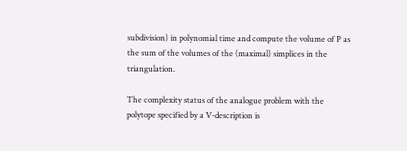subdivision) in polynomial time and compute the volume of P as the sum of the volumes of the (maximal) simplices in the triangulation.

The complexity status of the analogue problem with the polytope specified by a V-description is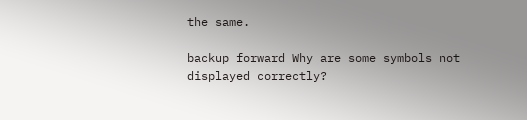the same.

backup forward Why are some symbols not displayed correctly?